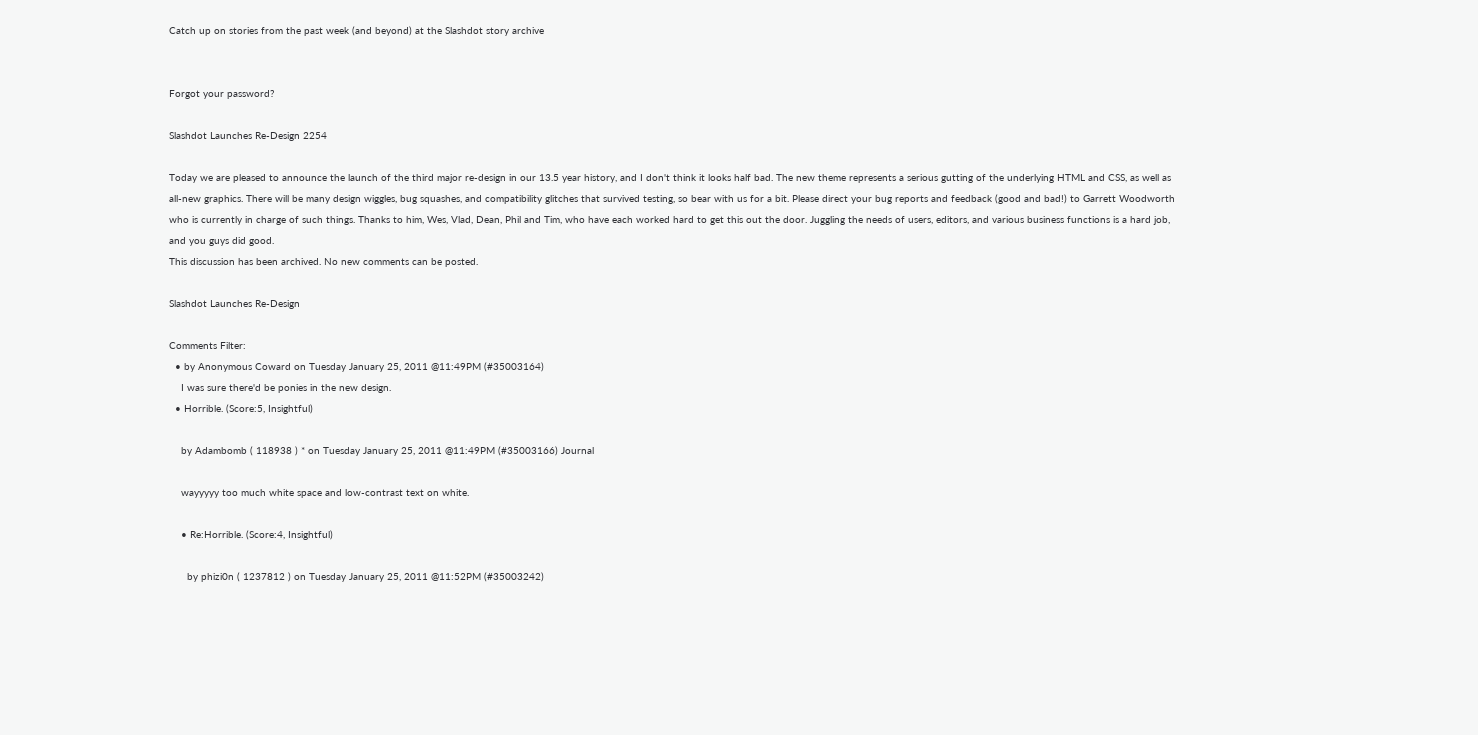Catch up on stories from the past week (and beyond) at the Slashdot story archive


Forgot your password?

Slashdot Launches Re-Design 2254

Today we are pleased to announce the launch of the third major re-design in our 13.5 year history, and I don't think it looks half bad. The new theme represents a serious gutting of the underlying HTML and CSS, as well as all-new graphics. There will be many design wiggles, bug squashes, and compatibility glitches that survived testing, so bear with us for a bit. Please direct your bug reports and feedback (good and bad!) to Garrett Woodworth who is currently in charge of such things. Thanks to him, Wes, Vlad, Dean, Phil and Tim, who have each worked hard to get this out the door. Juggling the needs of users, editors, and various business functions is a hard job, and you guys did good.
This discussion has been archived. No new comments can be posted.

Slashdot Launches Re-Design

Comments Filter:
  • by Anonymous Coward on Tuesday January 25, 2011 @11:49PM (#35003164)
    I was sure there'd be ponies in the new design.
  • Horrible. (Score:5, Insightful)

    by Adambomb ( 118938 ) * on Tuesday January 25, 2011 @11:49PM (#35003166) Journal

    wayyyyy too much white space and low-contrast text on white.

    • Re:Horrible. (Score:4, Insightful)

      by phizi0n ( 1237812 ) on Tuesday January 25, 2011 @11:52PM (#35003242)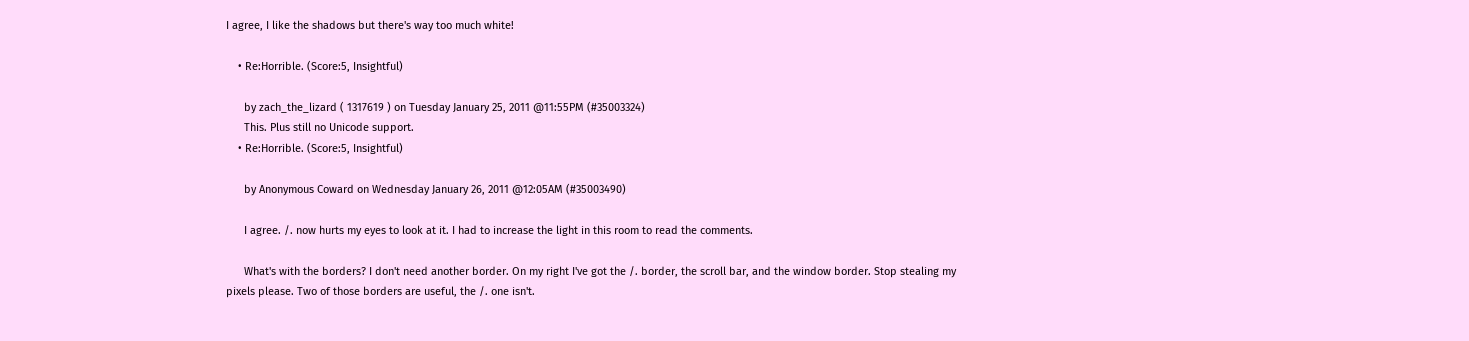I agree, I like the shadows but there's way too much white!

    • Re:Horrible. (Score:5, Insightful)

      by zach_the_lizard ( 1317619 ) on Tuesday January 25, 2011 @11:55PM (#35003324)
      This. Plus still no Unicode support.
    • Re:Horrible. (Score:5, Insightful)

      by Anonymous Coward on Wednesday January 26, 2011 @12:05AM (#35003490)

      I agree. /. now hurts my eyes to look at it. I had to increase the light in this room to read the comments.

      What's with the borders? I don't need another border. On my right I've got the /. border, the scroll bar, and the window border. Stop stealing my pixels please. Two of those borders are useful, the /. one isn't.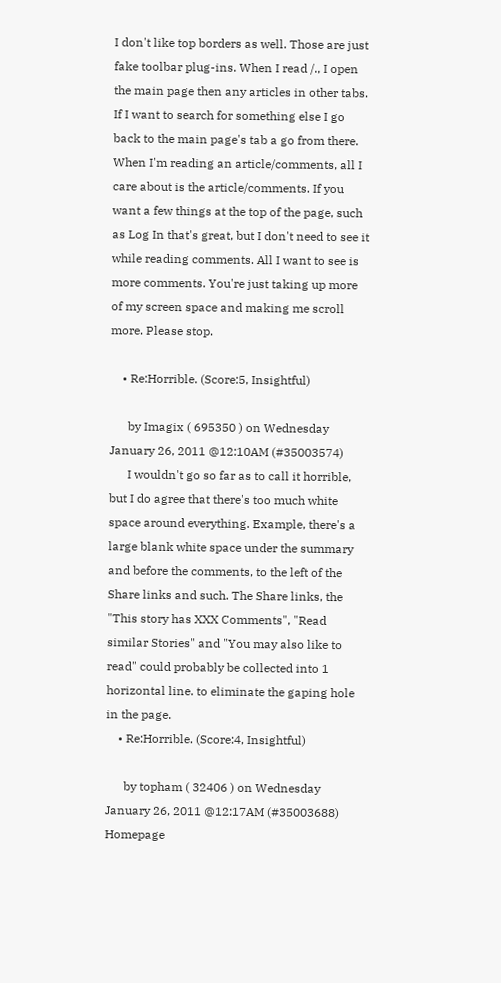I don't like top borders as well. Those are just fake toolbar plug-ins. When I read /., I open the main page then any articles in other tabs. If I want to search for something else I go back to the main page's tab a go from there. When I'm reading an article/comments, all I care about is the article/comments. If you want a few things at the top of the page, such as Log In that's great, but I don't need to see it while reading comments. All I want to see is more comments. You're just taking up more of my screen space and making me scroll more. Please stop.

    • Re:Horrible. (Score:5, Insightful)

      by Imagix ( 695350 ) on Wednesday January 26, 2011 @12:10AM (#35003574)
      I wouldn't go so far as to call it horrible, but I do agree that there's too much white space around everything. Example, there's a large blank white space under the summary and before the comments, to the left of the Share links and such. The Share links, the "This story has XXX Comments", "Read similar Stories" and "You may also like to read" could probably be collected into 1 horizontal line. to eliminate the gaping hole in the page.
    • Re:Horrible. (Score:4, Insightful)

      by topham ( 32406 ) on Wednesday January 26, 2011 @12:17AM (#35003688) Homepage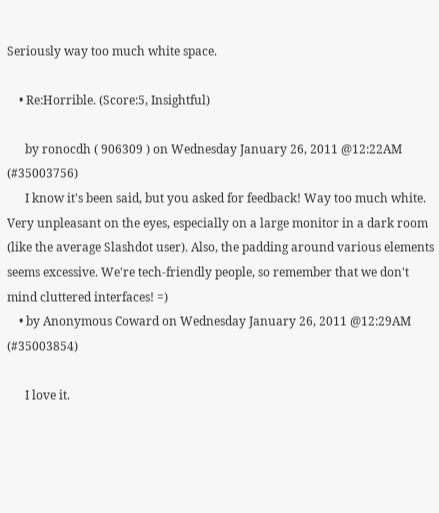Seriously way too much white space.

    • Re:Horrible. (Score:5, Insightful)

      by ronocdh ( 906309 ) on Wednesday January 26, 2011 @12:22AM (#35003756)
      I know it's been said, but you asked for feedback! Way too much white. Very unpleasant on the eyes, especially on a large monitor in a dark room (like the average Slashdot user). Also, the padding around various elements seems excessive. We're tech-friendly people, so remember that we don't mind cluttered interfaces! =)
    • by Anonymous Coward on Wednesday January 26, 2011 @12:29AM (#35003854)

      I love it.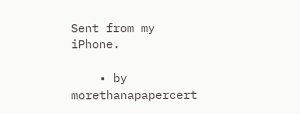Sent from my iPhone.

    • by morethanapapercert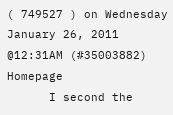( 749527 ) on Wednesday January 26, 2011 @12:31AM (#35003882) Homepage
      I second the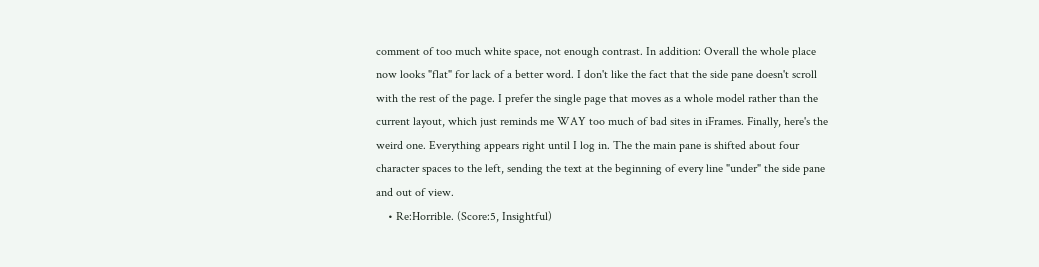comment of too much white space, not enough contrast. In addition: Overall the whole place now looks "flat" for lack of a better word. I don't like the fact that the side pane doesn't scroll with the rest of the page. I prefer the single page that moves as a whole model rather than the current layout, which just reminds me WAY too much of bad sites in iFrames. Finally, here's the weird one. Everything appears right until I log in. The the main pane is shifted about four character spaces to the left, sending the text at the beginning of every line "under" the side pane and out of view.
    • Re:Horrible. (Score:5, Insightful)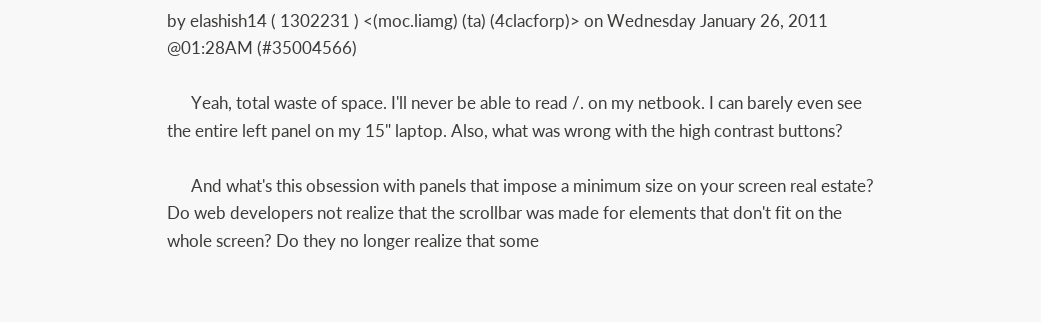by elashish14 ( 1302231 ) <(moc.liamg) (ta) (4clacforp)> on Wednesday January 26, 2011 @01:28AM (#35004566)

      Yeah, total waste of space. I'll never be able to read /. on my netbook. I can barely even see the entire left panel on my 15" laptop. Also, what was wrong with the high contrast buttons?

      And what's this obsession with panels that impose a minimum size on your screen real estate? Do web developers not realize that the scrollbar was made for elements that don't fit on the whole screen? Do they no longer realize that some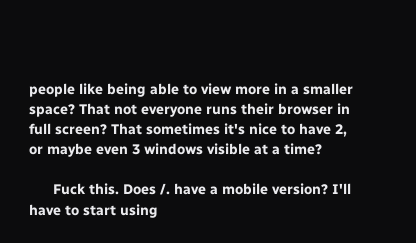people like being able to view more in a smaller space? That not everyone runs their browser in full screen? That sometimes it's nice to have 2, or maybe even 3 windows visible at a time?

      Fuck this. Does /. have a mobile version? I'll have to start using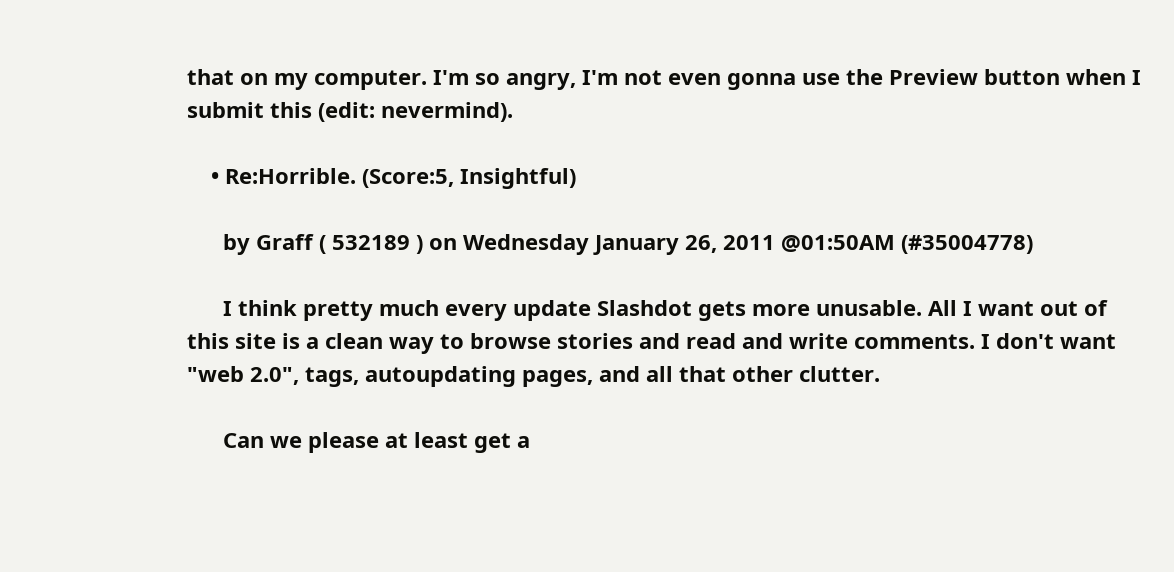that on my computer. I'm so angry, I'm not even gonna use the Preview button when I submit this (edit: nevermind).

    • Re:Horrible. (Score:5, Insightful)

      by Graff ( 532189 ) on Wednesday January 26, 2011 @01:50AM (#35004778)

      I think pretty much every update Slashdot gets more unusable. All I want out of this site is a clean way to browse stories and read and write comments. I don't want "web 2.0", tags, autoupdating pages, and all that other clutter.

      Can we please at least get a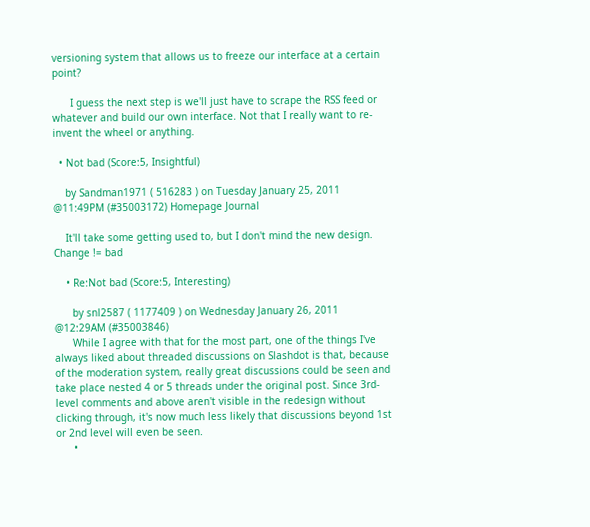versioning system that allows us to freeze our interface at a certain point?

      I guess the next step is we'll just have to scrape the RSS feed or whatever and build our own interface. Not that I really want to re-invent the wheel or anything.

  • Not bad (Score:5, Insightful)

    by Sandman1971 ( 516283 ) on Tuesday January 25, 2011 @11:49PM (#35003172) Homepage Journal

    It'll take some getting used to, but I don't mind the new design. Change != bad

    • Re:Not bad (Score:5, Interesting)

      by snl2587 ( 1177409 ) on Wednesday January 26, 2011 @12:29AM (#35003846)
      While I agree with that for the most part, one of the things I've always liked about threaded discussions on Slashdot is that, because of the moderation system, really great discussions could be seen and take place nested 4 or 5 threads under the original post. Since 3rd-level comments and above aren't visible in the redesign without clicking through, it's now much less likely that discussions beyond 1st or 2nd level will even be seen.
      •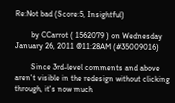Re:Not bad (Score:5, Insightful)

        by CCarrot ( 1562079 ) on Wednesday January 26, 2011 @11:28AM (#35009016)

        Since 3rd-level comments and above aren't visible in the redesign without clicking through, it's now much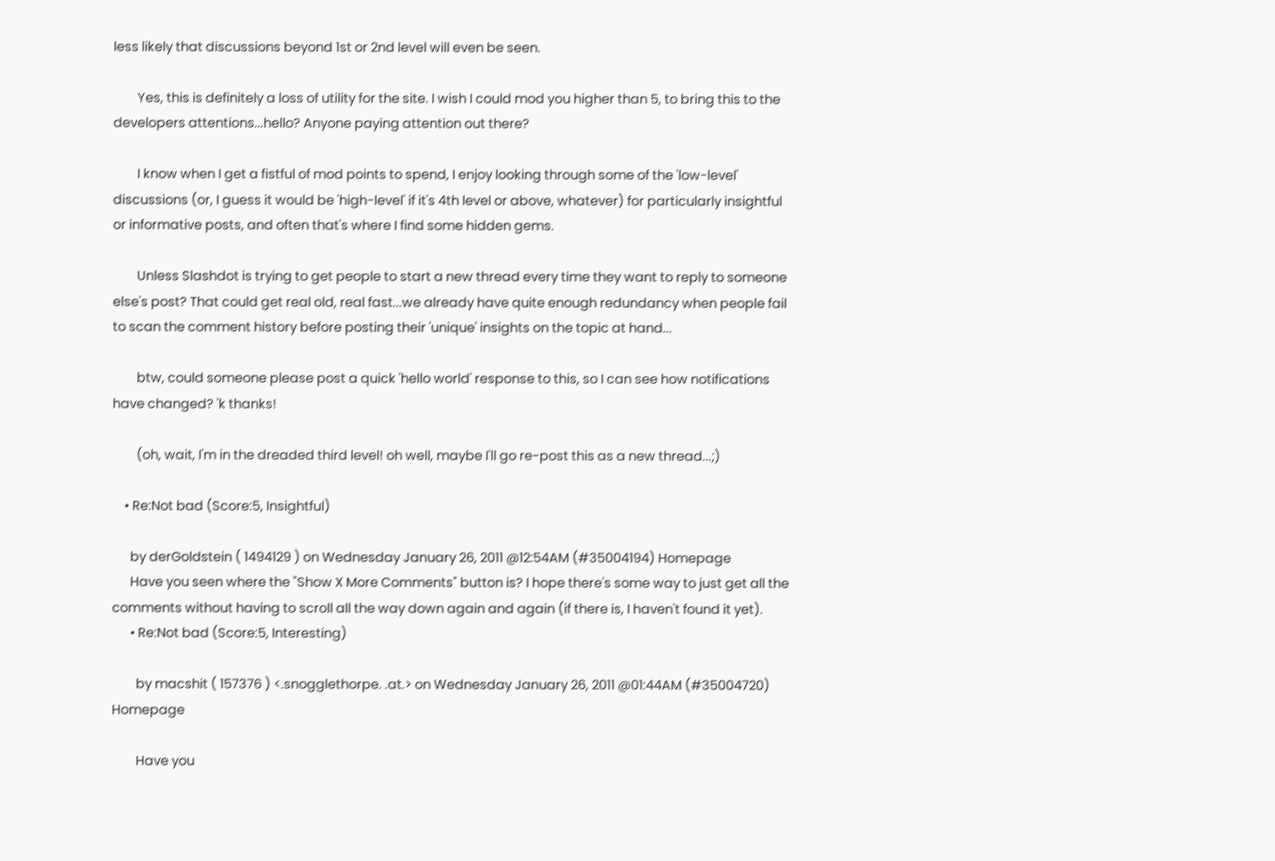less likely that discussions beyond 1st or 2nd level will even be seen.

        Yes, this is definitely a loss of utility for the site. I wish I could mod you higher than 5, to bring this to the developers attentions...hello? Anyone paying attention out there?

        I know when I get a fistful of mod points to spend, I enjoy looking through some of the 'low-level' discussions (or, I guess it would be 'high-level' if it's 4th level or above, whatever) for particularly insightful or informative posts, and often that's where I find some hidden gems.

        Unless Slashdot is trying to get people to start a new thread every time they want to reply to someone else's post? That could get real old, real fast...we already have quite enough redundancy when people fail to scan the comment history before posting their 'unique' insights on the topic at hand...

        btw, could someone please post a quick 'hello world' response to this, so I can see how notifications have changed? 'k thanks!

        (oh, wait, I'm in the dreaded third level! oh well, maybe I'll go re-post this as a new thread...;)

    • Re:Not bad (Score:5, Insightful)

      by derGoldstein ( 1494129 ) on Wednesday January 26, 2011 @12:54AM (#35004194) Homepage
      Have you seen where the "Show X More Comments" button is? I hope there's some way to just get all the comments without having to scroll all the way down again and again (if there is, I haven't found it yet).
      • Re:Not bad (Score:5, Interesting)

        by macshit ( 157376 ) <.snogglethorpe. .at.> on Wednesday January 26, 2011 @01:44AM (#35004720) Homepage

        Have you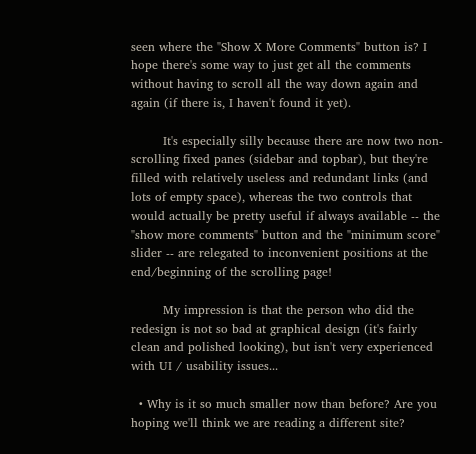seen where the "Show X More Comments" button is? I hope there's some way to just get all the comments without having to scroll all the way down again and again (if there is, I haven't found it yet).

        It's especially silly because there are now two non-scrolling fixed panes (sidebar and topbar), but they're filled with relatively useless and redundant links (and lots of empty space), whereas the two controls that would actually be pretty useful if always available -- the "show more comments" button and the "minimum score" slider -- are relegated to inconvenient positions at the end/beginning of the scrolling page!

        My impression is that the person who did the redesign is not so bad at graphical design (it's fairly clean and polished looking), but isn't very experienced with UI / usability issues...

  • Why is it so much smaller now than before? Are you hoping we'll think we are reading a different site?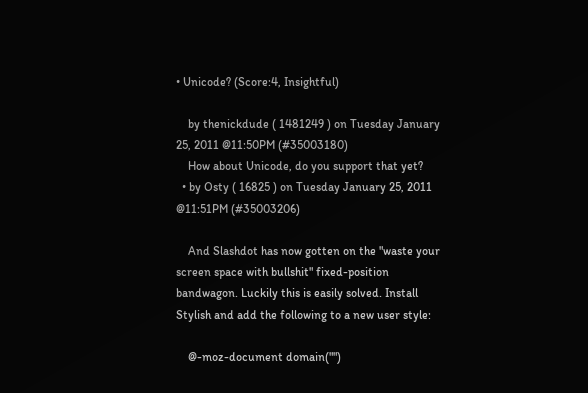• Unicode? (Score:4, Insightful)

    by thenickdude ( 1481249 ) on Tuesday January 25, 2011 @11:50PM (#35003180)
    How about Unicode, do you support that yet?
  • by Osty ( 16825 ) on Tuesday January 25, 2011 @11:51PM (#35003206)

    And Slashdot has now gotten on the "waste your screen space with bullshit" fixed-position bandwagon. Luckily this is easily solved. Install Stylish and add the following to a new user style:

    @-moz-document domain("")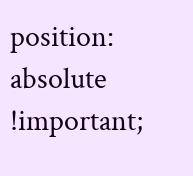position: absolute !important;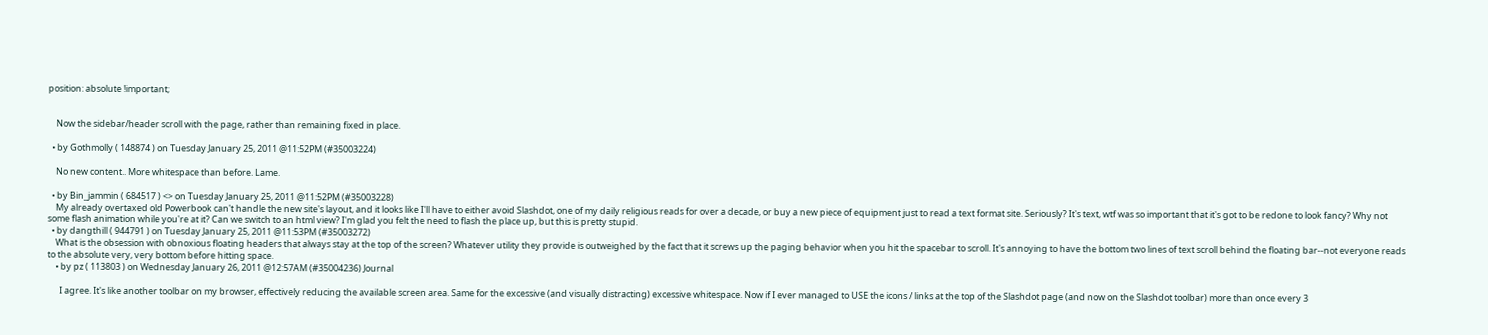position: absolute !important;


    Now the sidebar/header scroll with the page, rather than remaining fixed in place.

  • by Gothmolly ( 148874 ) on Tuesday January 25, 2011 @11:52PM (#35003224)

    No new content.. More whitespace than before. Lame.

  • by Bin_jammin ( 684517 ) <> on Tuesday January 25, 2011 @11:52PM (#35003228)
    My already overtaxed old Powerbook can't handle the new site's layout, and it looks like I'll have to either avoid Slashdot, one of my daily religious reads for over a decade, or buy a new piece of equipment just to read a text format site. Seriously? It's text, wtf was so important that it's got to be redone to look fancy? Why not some flash animation while you're at it? Can we switch to an html view? I'm glad you felt the need to flash the place up, but this is pretty stupid.
  • by dangthill ( 944791 ) on Tuesday January 25, 2011 @11:53PM (#35003272)
    What is the obsession with obnoxious floating headers that always stay at the top of the screen? Whatever utility they provide is outweighed by the fact that it screws up the paging behavior when you hit the spacebar to scroll. It's annoying to have the bottom two lines of text scroll behind the floating bar--not everyone reads to the absolute very, very bottom before hitting space.
    • by pz ( 113803 ) on Wednesday January 26, 2011 @12:57AM (#35004236) Journal

      I agree. It's like another toolbar on my browser, effectively reducing the available screen area. Same for the excessive (and visually distracting) excessive whitespace. Now if I ever managed to USE the icons / links at the top of the Slashdot page (and now on the Slashdot toolbar) more than once every 3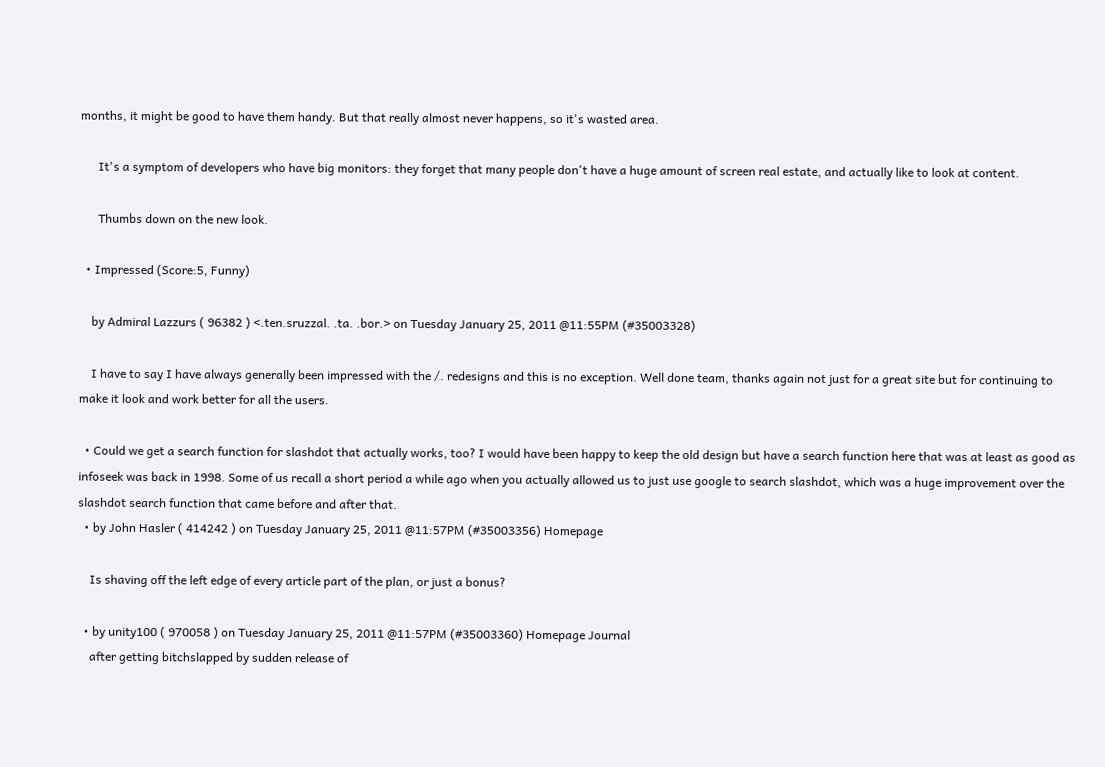months, it might be good to have them handy. But that really almost never happens, so it's wasted area.

      It's a symptom of developers who have big monitors: they forget that many people don't have a huge amount of screen real estate, and actually like to look at content.

      Thumbs down on the new look.

  • Impressed (Score:5, Funny)

    by Admiral Lazzurs ( 96382 ) <.ten.sruzzal. .ta. .bor.> on Tuesday January 25, 2011 @11:55PM (#35003328)

    I have to say I have always generally been impressed with the /. redesigns and this is no exception. Well done team, thanks again not just for a great site but for continuing to make it look and work better for all the users.

  • Could we get a search function for slashdot that actually works, too? I would have been happy to keep the old design but have a search function here that was at least as good as infoseek was back in 1998. Some of us recall a short period a while ago when you actually allowed us to just use google to search slashdot, which was a huge improvement over the slashdot search function that came before and after that.
  • by John Hasler ( 414242 ) on Tuesday January 25, 2011 @11:57PM (#35003356) Homepage

    Is shaving off the left edge of every article part of the plan, or just a bonus?

  • by unity100 ( 970058 ) on Tuesday January 25, 2011 @11:57PM (#35003360) Homepage Journal
    after getting bitchslapped by sudden release of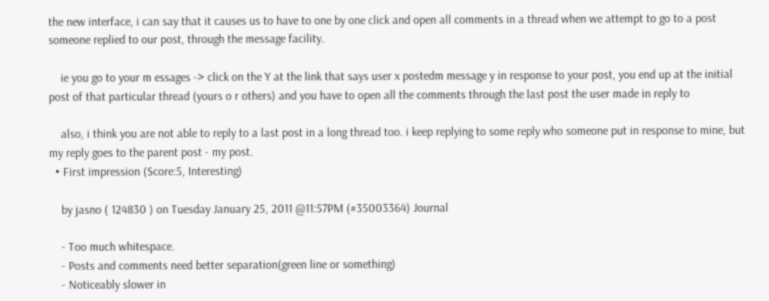the new interface, i can say that it causes us to have to one by one click and open all comments in a thread when we attempt to go to a post someone replied to our post, through the message facility.

    ie you go to your m essages -> click on the Y at the link that says user x postedm message y in response to your post, you end up at the initial post of that particular thread (yours o r others) and you have to open all the comments through the last post the user made in reply to

    also, i think you are not able to reply to a last post in a long thread too. i keep replying to some reply who someone put in response to mine, but my reply goes to the parent post - my post.
  • First impression (Score:5, Interesting)

    by jasno ( 124830 ) on Tuesday January 25, 2011 @11:57PM (#35003364) Journal

    - Too much whitespace.
    - Posts and comments need better separation(green line or something)
    - Noticeably slower in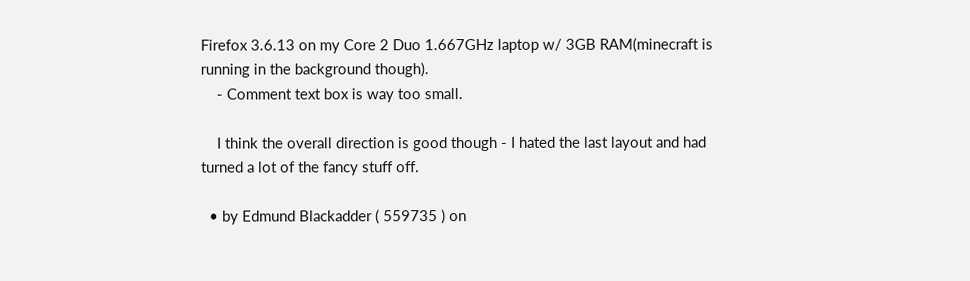Firefox 3.6.13 on my Core 2 Duo 1.667GHz laptop w/ 3GB RAM(minecraft is running in the background though).
    - Comment text box is way too small.

    I think the overall direction is good though - I hated the last layout and had turned a lot of the fancy stuff off.

  • by Edmund Blackadder ( 559735 ) on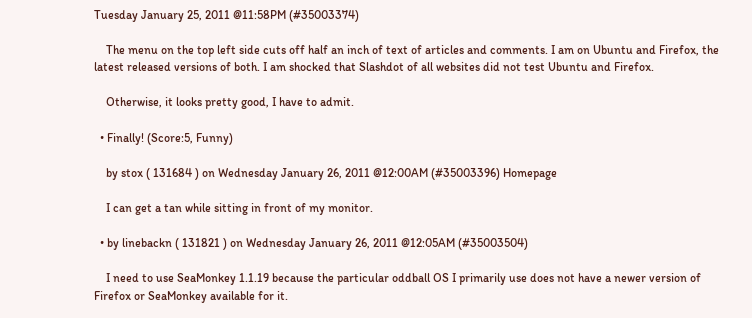Tuesday January 25, 2011 @11:58PM (#35003374)

    The menu on the top left side cuts off half an inch of text of articles and comments. I am on Ubuntu and Firefox, the latest released versions of both. I am shocked that Slashdot of all websites did not test Ubuntu and Firefox.

    Otherwise, it looks pretty good, I have to admit.

  • Finally! (Score:5, Funny)

    by stox ( 131684 ) on Wednesday January 26, 2011 @12:00AM (#35003396) Homepage

    I can get a tan while sitting in front of my monitor.

  • by linebackn ( 131821 ) on Wednesday January 26, 2011 @12:05AM (#35003504)

    I need to use SeaMonkey 1.1.19 because the particular oddball OS I primarily use does not have a newer version of Firefox or SeaMonkey available for it.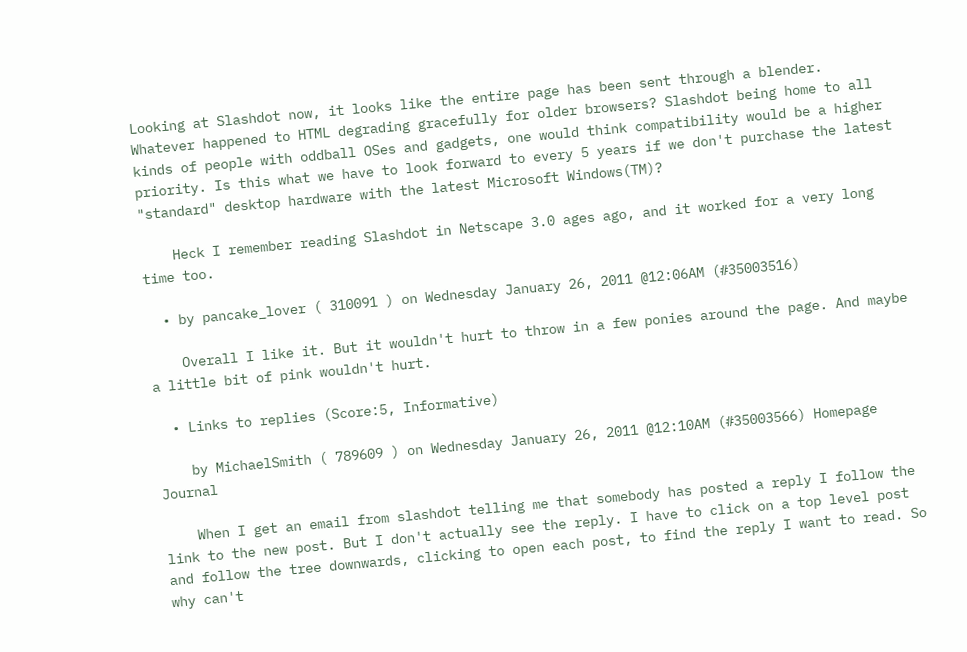Looking at Slashdot now, it looks like the entire page has been sent through a blender. Whatever happened to HTML degrading gracefully for older browsers? Slashdot being home to all kinds of people with oddball OSes and gadgets, one would think compatibility would be a higher priority. Is this what we have to look forward to every 5 years if we don't purchase the latest "standard" desktop hardware with the latest Microsoft Windows(TM)?

    Heck I remember reading Slashdot in Netscape 3.0 ages ago, and it worked for a very long time too.

  • by pancake_lover ( 310091 ) on Wednesday January 26, 2011 @12:06AM (#35003516)

    Overall I like it. But it wouldn't hurt to throw in a few ponies around the page. And maybe a little bit of pink wouldn't hurt.

  • Links to replies (Score:5, Informative)

    by MichaelSmith ( 789609 ) on Wednesday January 26, 2011 @12:10AM (#35003566) Homepage Journal

    When I get an email from slashdot telling me that somebody has posted a reply I follow the link to the new post. But I don't actually see the reply. I have to click on a top level post and follow the tree downwards, clicking to open each post, to find the reply I want to read. So why can't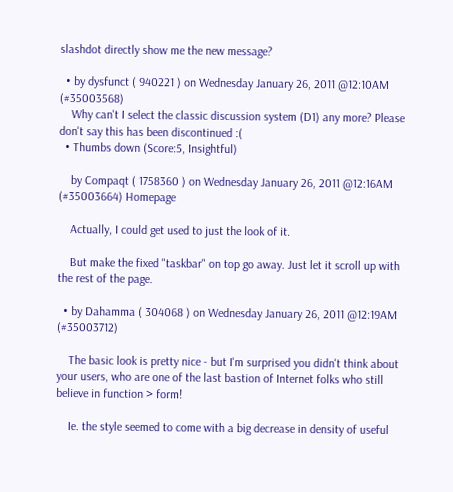slashdot directly show me the new message?

  • by dysfunct ( 940221 ) on Wednesday January 26, 2011 @12:10AM (#35003568)
    Why can't I select the classic discussion system (D1) any more? Please don't say this has been discontinued :(
  • Thumbs down (Score:5, Insightful)

    by Compaqt ( 1758360 ) on Wednesday January 26, 2011 @12:16AM (#35003664) Homepage

    Actually, I could get used to just the look of it.

    But make the fixed "taskbar" on top go away. Just let it scroll up with the rest of the page.

  • by Dahamma ( 304068 ) on Wednesday January 26, 2011 @12:19AM (#35003712)

    The basic look is pretty nice - but I'm surprised you didn't think about your users, who are one of the last bastion of Internet folks who still believe in function > form!

    Ie. the style seemed to come with a big decrease in density of useful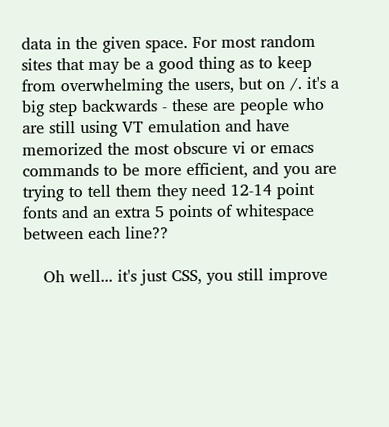data in the given space. For most random sites that may be a good thing as to keep from overwhelming the users, but on /. it's a big step backwards - these are people who are still using VT emulation and have memorized the most obscure vi or emacs commands to be more efficient, and you are trying to tell them they need 12-14 point fonts and an extra 5 points of whitespace between each line??

    Oh well... it's just CSS, you still improve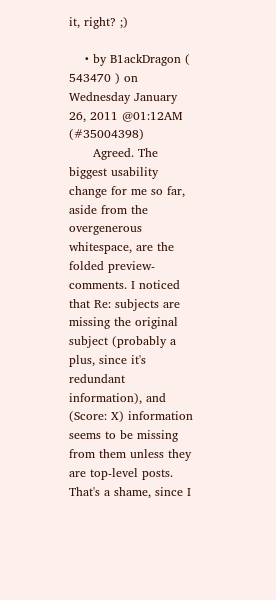it, right? ;)

    • by B1ackDragon ( 543470 ) on Wednesday January 26, 2011 @01:12AM (#35004398)
      Agreed. The biggest usability change for me so far, aside from the overgenerous whitespace, are the folded preview-comments. I noticed that Re: subjects are missing the original subject (probably a plus, since it's redundant information), and (Score: X) information seems to be missing from them unless they are top-level posts. That's a shame, since I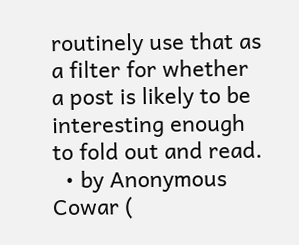routinely use that as a filter for whether a post is likely to be interesting enough to fold out and read.
  • by Anonymous Cowar (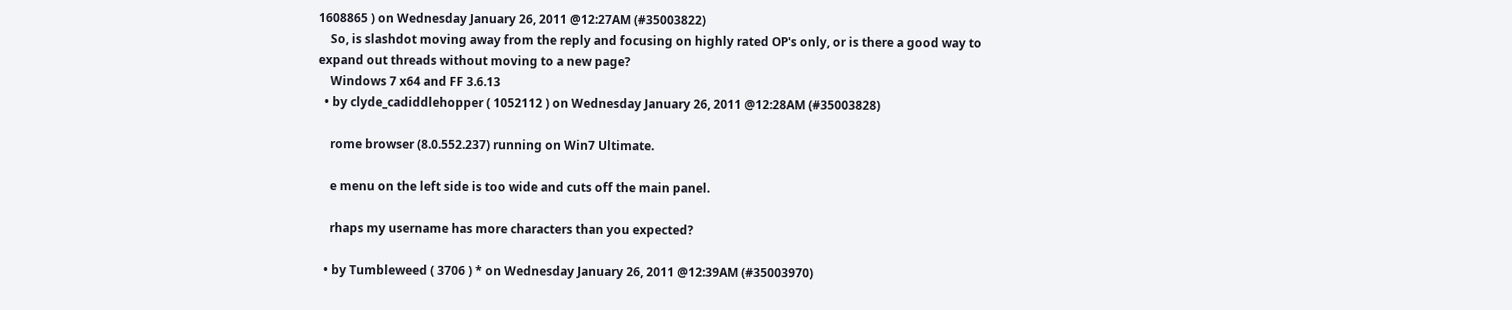1608865 ) on Wednesday January 26, 2011 @12:27AM (#35003822)
    So, is slashdot moving away from the reply and focusing on highly rated OP's only, or is there a good way to expand out threads without moving to a new page?
    Windows 7 x64 and FF 3.6.13
  • by clyde_cadiddlehopper ( 1052112 ) on Wednesday January 26, 2011 @12:28AM (#35003828)

    rome browser (8.0.552.237) running on Win7 Ultimate.

    e menu on the left side is too wide and cuts off the main panel.

    rhaps my username has more characters than you expected?

  • by Tumbleweed ( 3706 ) * on Wednesday January 26, 2011 @12:39AM (#35003970)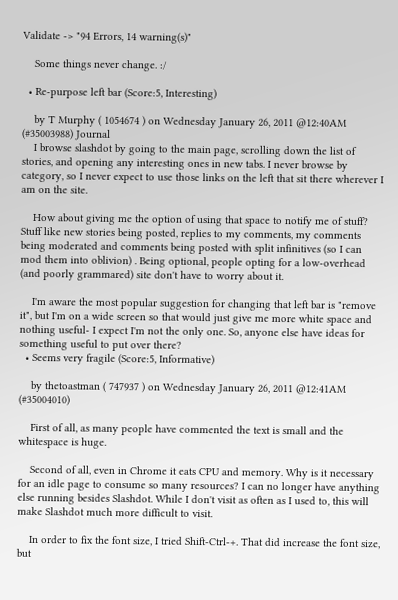Validate -> "94 Errors, 14 warning(s)"

    Some things never change. :/

  • Re-purpose left bar (Score:5, Interesting)

    by T Murphy ( 1054674 ) on Wednesday January 26, 2011 @12:40AM (#35003988) Journal
    I browse slashdot by going to the main page, scrolling down the list of stories, and opening any interesting ones in new tabs. I never browse by category, so I never expect to use those links on the left that sit there wherever I am on the site.

    How about giving me the option of using that space to notify me of stuff? Stuff like new stories being posted, replies to my comments, my comments being moderated and comments being posted with split infinitives (so I can mod them into oblivion) . Being optional, people opting for a low-overhead (and poorly grammared) site don't have to worry about it.

    I'm aware the most popular suggestion for changing that left bar is "remove it", but I'm on a wide screen so that would just give me more white space and nothing useful- I expect I'm not the only one. So, anyone else have ideas for something useful to put over there?
  • Seems very fragile (Score:5, Informative)

    by thetoastman ( 747937 ) on Wednesday January 26, 2011 @12:41AM (#35004010)

    First of all, as many people have commented the text is small and the whitespace is huge.

    Second of all, even in Chrome it eats CPU and memory. Why is it necessary for an idle page to consume so many resources? I can no longer have anything else running besides Slashdot. While I don't visit as often as I used to, this will make Slashdot much more difficult to visit.

    In order to fix the font size, I tried Shift-Ctrl-+. That did increase the font size, but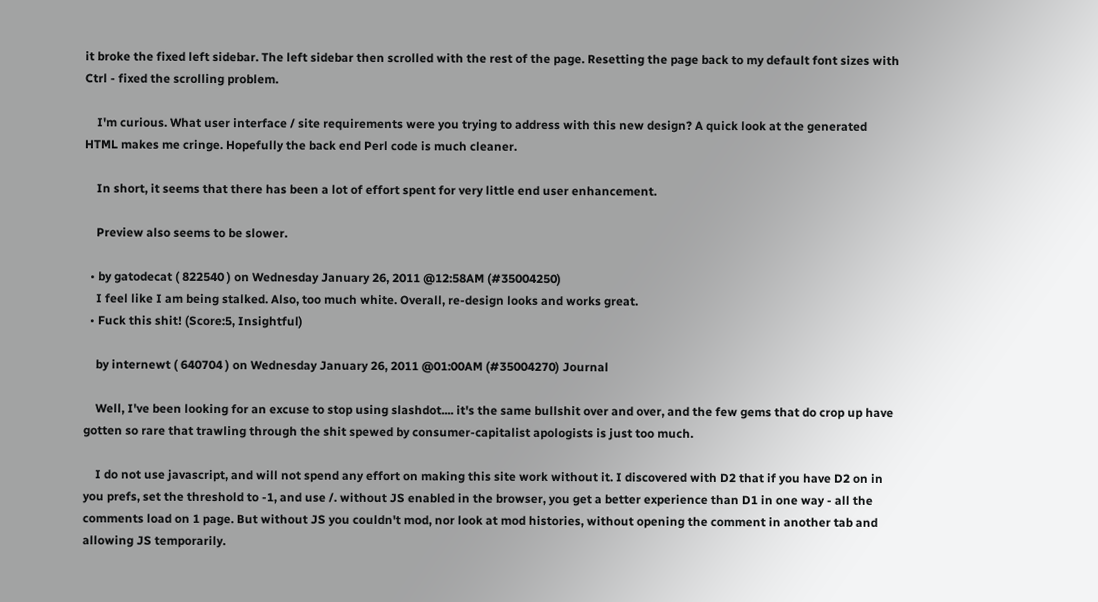it broke the fixed left sidebar. The left sidebar then scrolled with the rest of the page. Resetting the page back to my default font sizes with Ctrl - fixed the scrolling problem.

    I'm curious. What user interface / site requirements were you trying to address with this new design? A quick look at the generated HTML makes me cringe. Hopefully the back end Perl code is much cleaner.

    In short, it seems that there has been a lot of effort spent for very little end user enhancement.

    Preview also seems to be slower.

  • by gatodecat ( 822540 ) on Wednesday January 26, 2011 @12:58AM (#35004250)
    I feel like I am being stalked. Also, too much white. Overall, re-design looks and works great.
  • Fuck this shit! (Score:5, Insightful)

    by internewt ( 640704 ) on Wednesday January 26, 2011 @01:00AM (#35004270) Journal

    Well, I've been looking for an excuse to stop using slashdot.... it's the same bullshit over and over, and the few gems that do crop up have gotten so rare that trawling through the shit spewed by consumer-capitalist apologists is just too much.

    I do not use javascript, and will not spend any effort on making this site work without it. I discovered with D2 that if you have D2 on in you prefs, set the threshold to -1, and use /. without JS enabled in the browser, you get a better experience than D1 in one way - all the comments load on 1 page. But without JS you couldn't mod, nor look at mod histories, without opening the comment in another tab and allowing JS temporarily.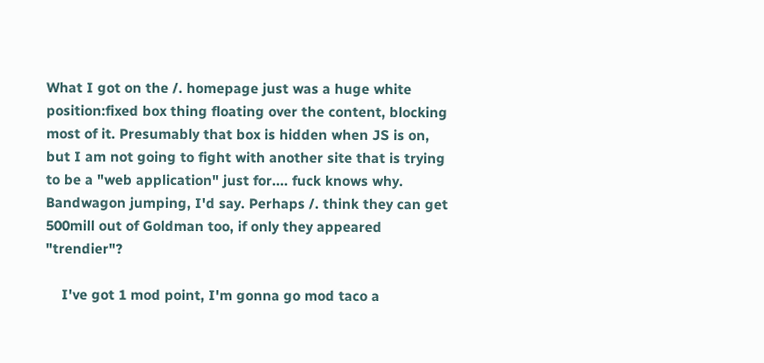What I got on the /. homepage just was a huge white position:fixed box thing floating over the content, blocking most of it. Presumably that box is hidden when JS is on, but I am not going to fight with another site that is trying to be a "web application" just for.... fuck knows why. Bandwagon jumping, I'd say. Perhaps /. think they can get 500mill out of Goldman too, if only they appeared "trendier"?

    I've got 1 mod point, I'm gonna go mod taco a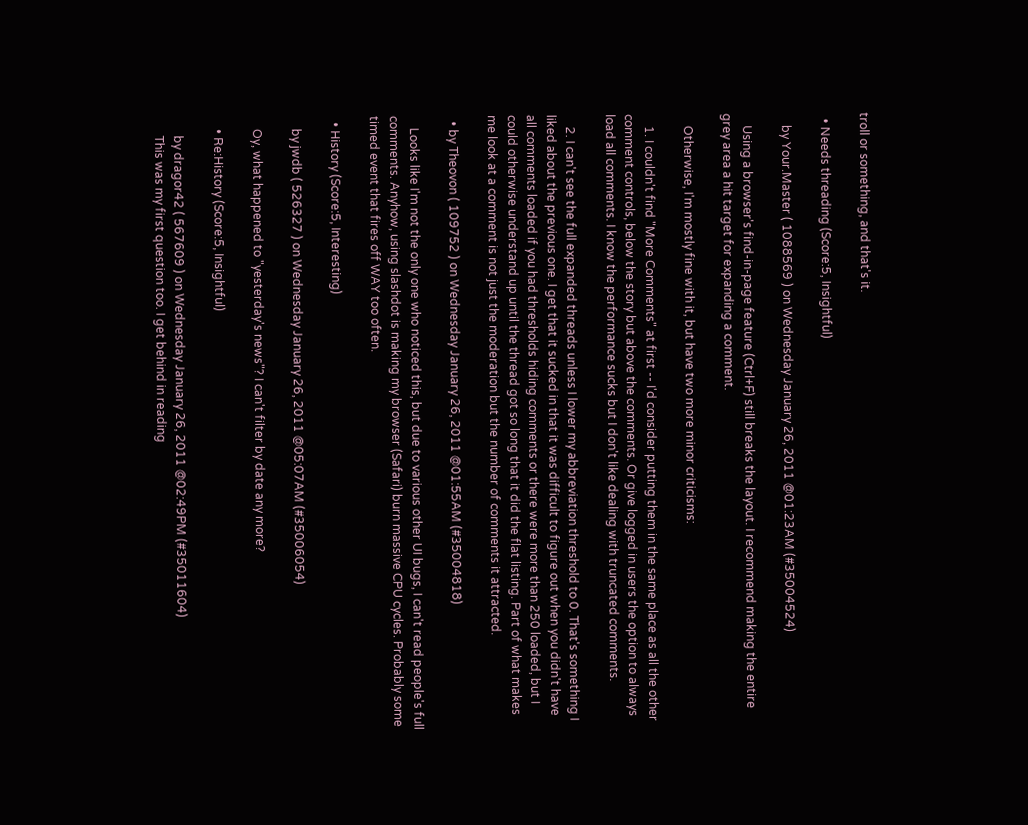troll or something, and that's it.

  • Needs threading (Score:5, Insightful)

    by Your.Master ( 1088569 ) on Wednesday January 26, 2011 @01:23AM (#35004524)

    Using a browser's find-in-page feature (Ctrl+F) still breaks the layout. I recommend making the entire grey area a hit target for expanding a comment.

    Otherwise, I'm mostly fine with it, but have two more minor criticisms:

    1. I couldn't find "More Comments" at first -- I'd consider putting them in the same place as all the other comment controls, below the story but above the comments. Or give logged in users the option to always load all comments. I know the performance sucks but I don't like dealing with truncated comments.

    2. I can't see the full expanded threads unless I lower my abbreviation threshold to 0. That's something I liked about the previous one. I get that it sucked in that it was difficult to figure out when you didn't have all comments loaded if you had thresholds hiding comments or there were more than 250 loaded, but I could otherwise understand up until the thread got so long that it did the flat listing. Part of what makes me look at a comment is not just the moderation but the number of comments it attracted.

  • by Theovon ( 109752 ) on Wednesday January 26, 2011 @01:55AM (#35004818)

    Looks like I'm not the only one who noticed this, but due to various other UI bugs, I can't read people's full comments. Anyhow, using slashdot is making my browser (Safari) burn massive CPU cycles. Probably some timed event that fires off WAY too often.

  • History (Score:5, Interesting)

    by jwdb ( 526327 ) on Wednesday January 26, 2011 @05:07AM (#35006054)

    Oy, what happened to "yesterday's news"? I can't filter by date any more?

    • Re:History (Score:5, Insightful)

      by dragor42 ( 567609 ) on Wednesday January 26, 2011 @02:49PM (#35011604)
      This was my first question too. I get behind in reading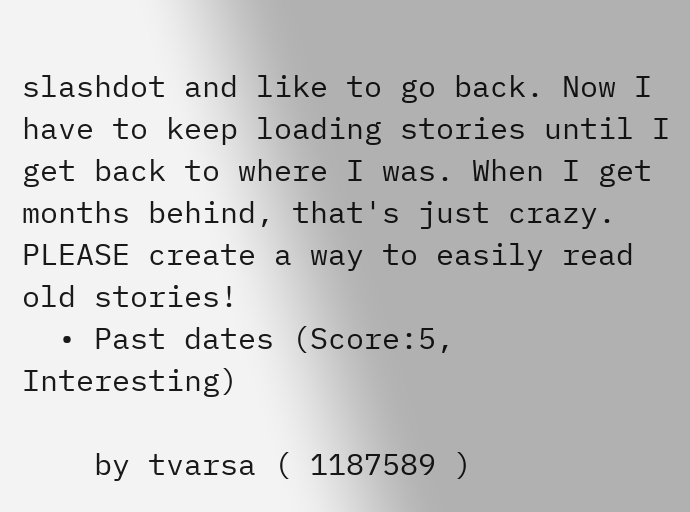slashdot and like to go back. Now I have to keep loading stories until I get back to where I was. When I get months behind, that's just crazy. PLEASE create a way to easily read old stories!
  • Past dates (Score:5, Interesting)

    by tvarsa ( 1187589 )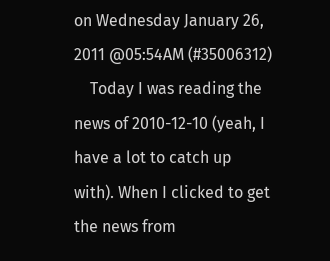on Wednesday January 26, 2011 @05:54AM (#35006312)
    Today I was reading the news of 2010-12-10 (yeah, I have a lot to catch up with). When I clicked to get the news from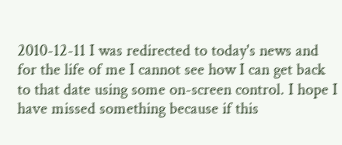2010-12-11 I was redirected to today's news and for the life of me I cannot see how I can get back to that date using some on-screen control. I hope I have missed something because if this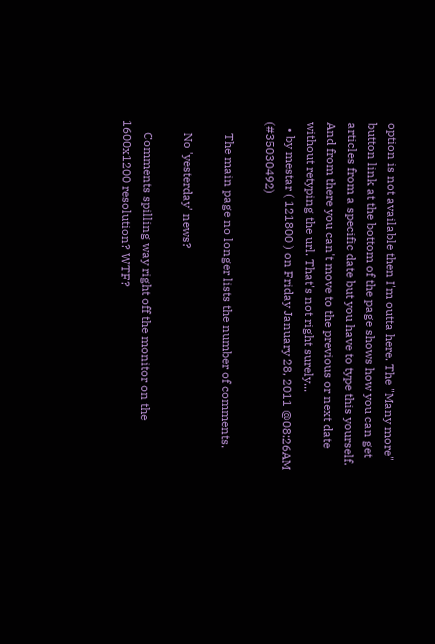option is not available then I'm outta here. The "Many more" button link at the bottom of the page shows how you can get articles from a specific date but you have to type this yourself. And from there you can't move to the previous or next date without retyping the url. That's not right surely...
  • by mestar ( 121800 ) on Friday January 28, 2011 @08:26AM (#35030492)

    The main page no longer lists the number of comments.

    No 'yesterday' news?

    Comments spilling way right off the monitor on the 1600x1200 resolution? WTF?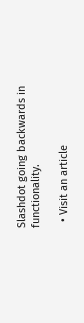Slashdot going backwards in functionality.

  • Visit an article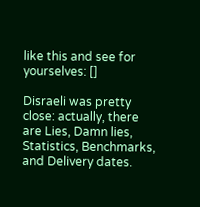like this and see for yourselves: []

Disraeli was pretty close: actually, there are Lies, Damn lies, Statistics, Benchmarks, and Delivery dates.